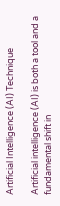Artificial Intelligence (AI) Technique

Artificial intelligence (AI) is both a tool and a fundamental shift in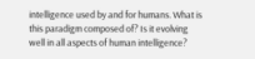intelligence used by and for humans. What is this paradigm composed of? Is it evolving well in all aspects of human intelligence?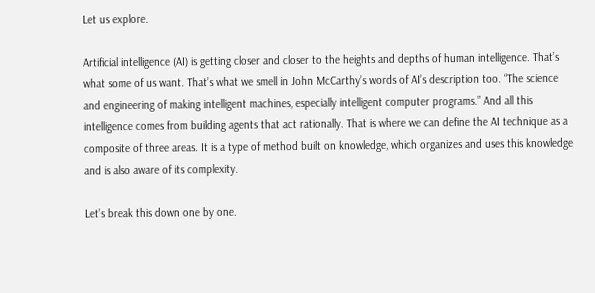Let us explore.

Artificial intelligence (AI) is getting closer and closer to the heights and depths of human intelligence. That’s what some of us want. That’s what we smell in John McCarthy’s words of AI’s description too. “The science and engineering of making intelligent machines, especially intelligent computer programs.” And all this intelligence comes from building agents that act rationally. That is where we can define the AI technique as a composite of three areas. It is a type of method built on knowledge, which organizes and uses this knowledge and is also aware of its complexity.

Let’s break this down one by one.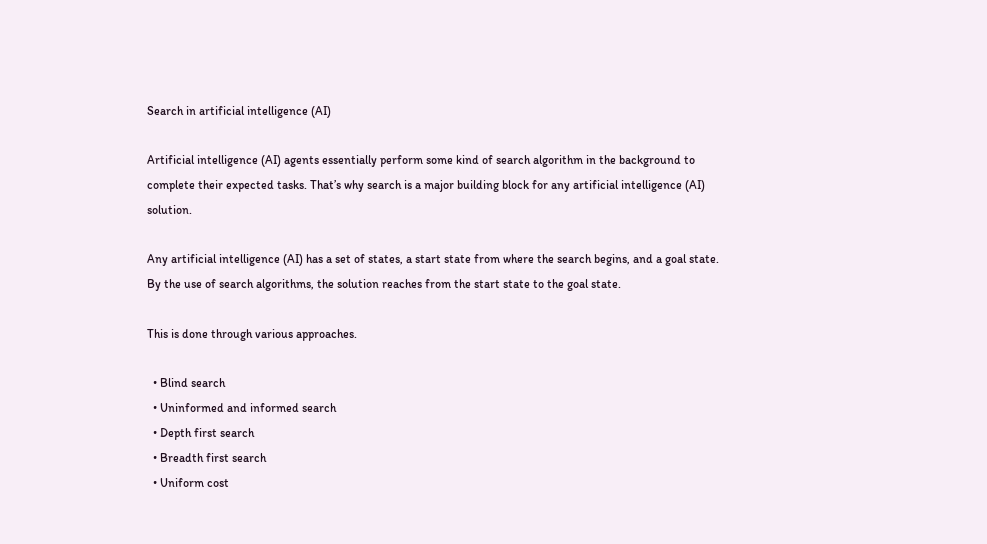Search in artificial intelligence (AI)

Artificial intelligence (AI) agents essentially perform some kind of search algorithm in the background to complete their expected tasks. That’s why search is a major building block for any artificial intelligence (AI) solution.

Any artificial intelligence (AI) has a set of states, a start state from where the search begins, and a goal state. By the use of search algorithms, the solution reaches from the start state to the goal state.

This is done through various approaches.

  • Blind search
  • Uninformed and informed search
  • Depth first search
  • Breadth first search
  • Uniform cost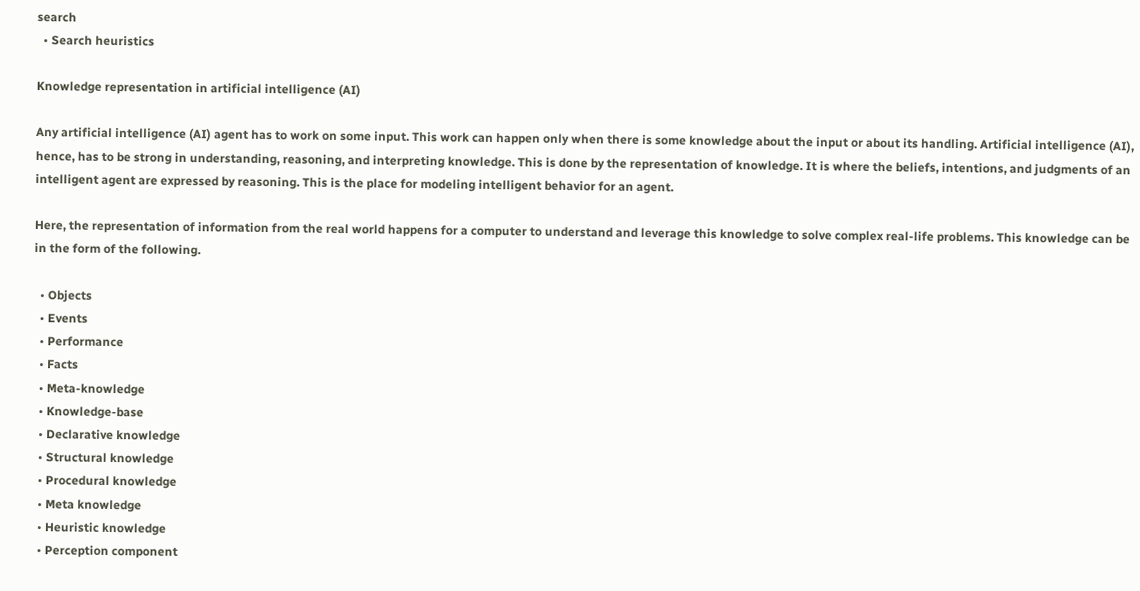search
  • Search heuristics

Knowledge representation in artificial intelligence (AI)

Any artificial intelligence (AI) agent has to work on some input. This work can happen only when there is some knowledge about the input or about its handling. Artificial intelligence (AI), hence, has to be strong in understanding, reasoning, and interpreting knowledge. This is done by the representation of knowledge. It is where the beliefs, intentions, and judgments of an intelligent agent are expressed by reasoning. This is the place for modeling intelligent behavior for an agent.

Here, the representation of information from the real world happens for a computer to understand and leverage this knowledge to solve complex real-life problems. This knowledge can be in the form of the following.

  • Objects
  • Events
  • Performance
  • Facts
  • Meta-knowledge
  • Knowledge-base
  • Declarative knowledge
  • Structural knowledge
  • Procedural knowledge
  • Meta knowledge
  • Heuristic knowledge
  • Perception component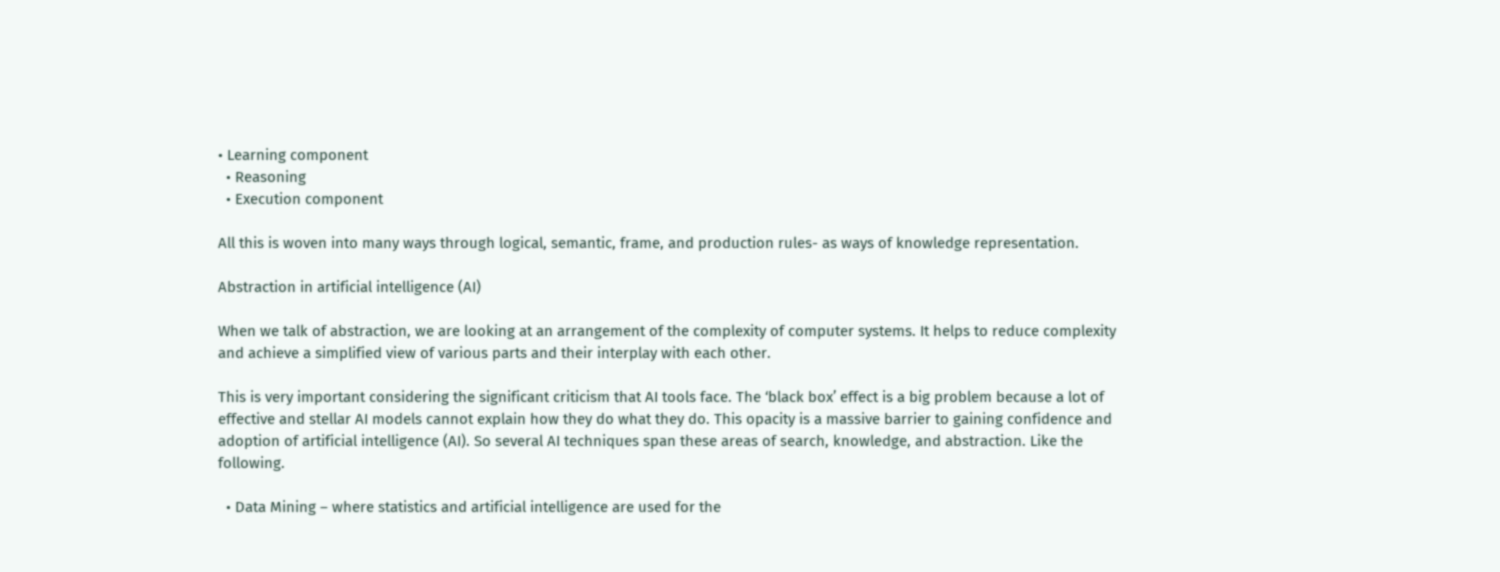• Learning component
  • Reasoning
  • Execution component

All this is woven into many ways through logical, semantic, frame, and production rules- as ways of knowledge representation.

Abstraction in artificial intelligence (AI)

When we talk of abstraction, we are looking at an arrangement of the complexity of computer systems. It helps to reduce complexity and achieve a simplified view of various parts and their interplay with each other.

This is very important considering the significant criticism that AI tools face. The ‘black box’ effect is a big problem because a lot of effective and stellar AI models cannot explain how they do what they do. This opacity is a massive barrier to gaining confidence and adoption of artificial intelligence (AI). So several AI techniques span these areas of search, knowledge, and abstraction. Like the following.

  • Data Mining – where statistics and artificial intelligence are used for the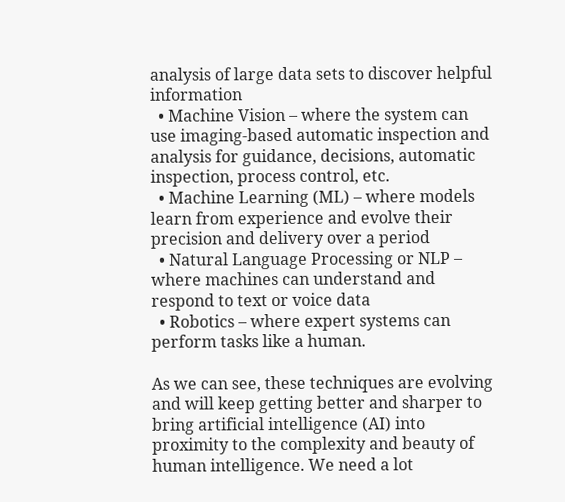analysis of large data sets to discover helpful information
  • Machine Vision – where the system can use imaging-based automatic inspection and analysis for guidance, decisions, automatic inspection, process control, etc.
  • Machine Learning (ML) – where models learn from experience and evolve their precision and delivery over a period
  • Natural Language Processing or NLP – where machines can understand and respond to text or voice data
  • Robotics – where expert systems can perform tasks like a human.

As we can see, these techniques are evolving and will keep getting better and sharper to bring artificial intelligence (AI) into proximity to the complexity and beauty of human intelligence. We need a lot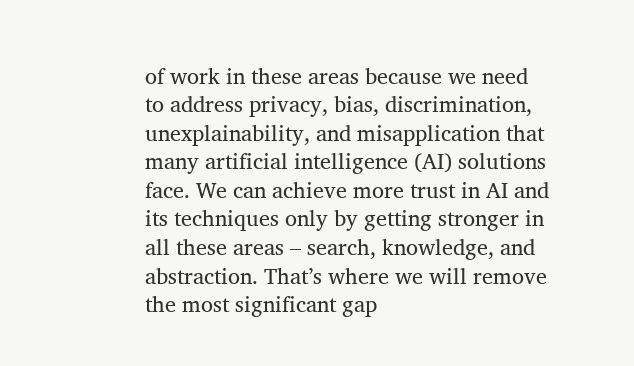of work in these areas because we need to address privacy, bias, discrimination, unexplainability, and misapplication that many artificial intelligence (AI) solutions face. We can achieve more trust in AI and its techniques only by getting stronger in all these areas – search, knowledge, and abstraction. That’s where we will remove the most significant gap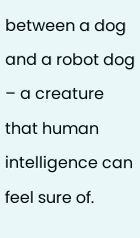between a dog and a robot dog – a creature that human intelligence can feel sure of.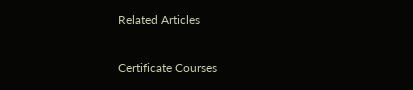Related Articles

Certificate Courses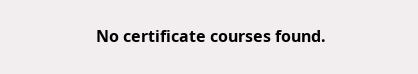No certificate courses found.